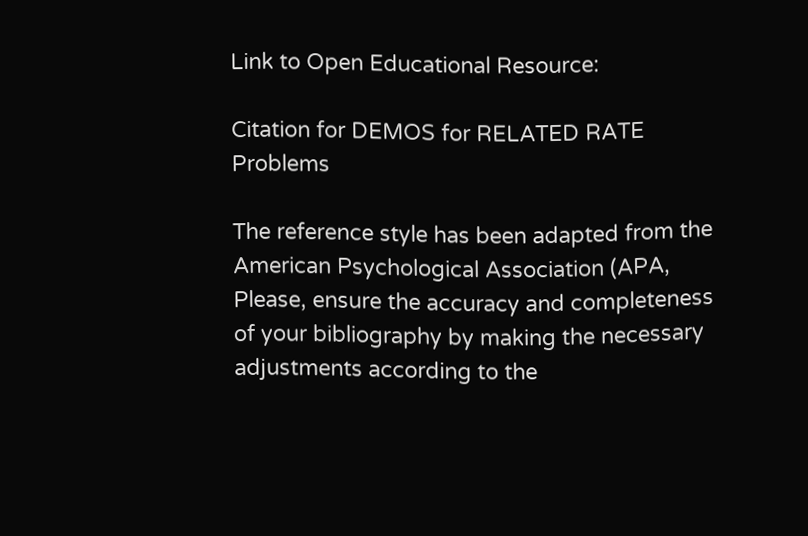Link to Open Educational Resource:

Citation for DEMOS for RELATED RATE Problems

The reference style has been adapted from the American Psychological Association (APA, Please, ensure the accuracy and completeness of your bibliography by making the necessary adjustments according to the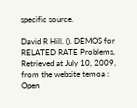specific source.

David R Hill. (). DEMOS for RELATED RATE Problems, Retrieved at July 10, 2009, from the website temoa : Open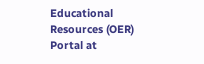Educational Resources (OER) Portal at